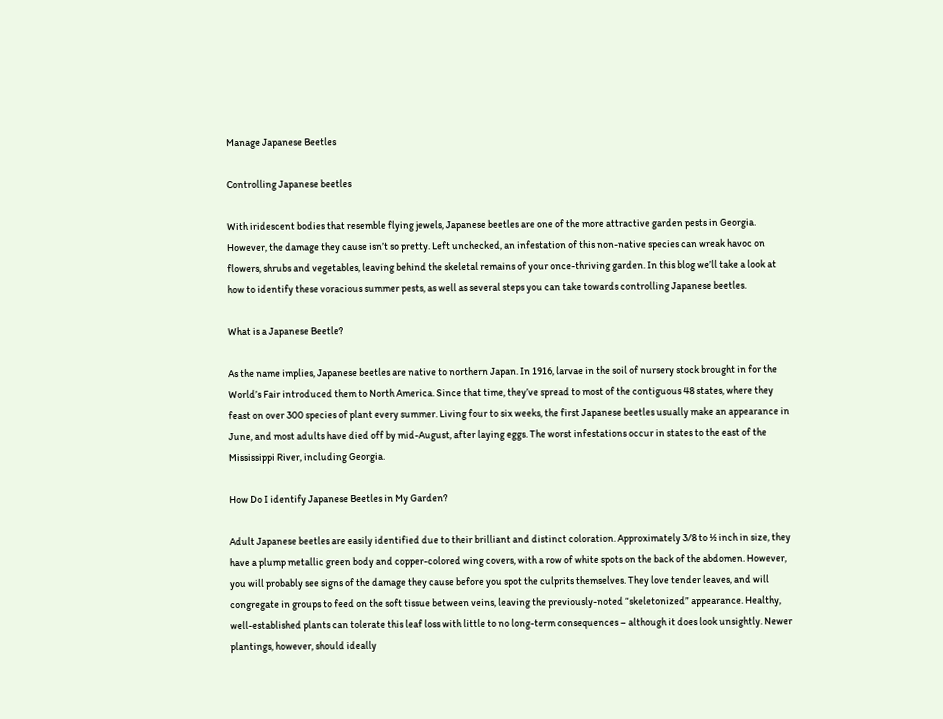Manage Japanese Beetles

Controlling Japanese beetles

With iridescent bodies that resemble flying jewels, Japanese beetles are one of the more attractive garden pests in Georgia. However, the damage they cause isn’t so pretty. Left unchecked, an infestation of this non-native species can wreak havoc on flowers, shrubs and vegetables, leaving behind the skeletal remains of your once-thriving garden. In this blog we’ll take a look at how to identify these voracious summer pests, as well as several steps you can take towards controlling Japanese beetles.

What is a Japanese Beetle?

As the name implies, Japanese beetles are native to northern Japan. In 1916, larvae in the soil of nursery stock brought in for the World’s Fair introduced them to North America. Since that time, they’ve spread to most of the contiguous 48 states, where they feast on over 300 species of plant every summer. Living four to six weeks, the first Japanese beetles usually make an appearance in June, and most adults have died off by mid-August, after laying eggs. The worst infestations occur in states to the east of the Mississippi River, including Georgia.

How Do I identify Japanese Beetles in My Garden?

Adult Japanese beetles are easily identified due to their brilliant and distinct coloration. Approximately 3/8 to ½ inch in size, they have a plump metallic green body and copper-colored wing covers, with a row of white spots on the back of the abdomen. However, you will probably see signs of the damage they cause before you spot the culprits themselves. They love tender leaves, and will congregate in groups to feed on the soft tissue between veins, leaving the previously-noted “skeletonized” appearance. Healthy, well-established plants can tolerate this leaf loss with little to no long-term consequences – although it does look unsightly. Newer plantings, however, should ideally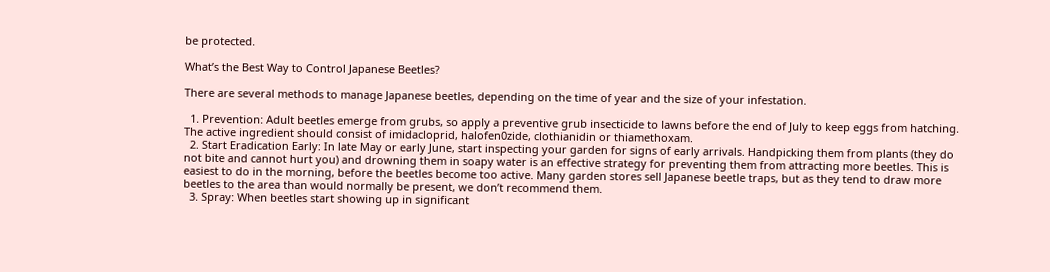be protected.

What’s the Best Way to Control Japanese Beetles?

There are several methods to manage Japanese beetles, depending on the time of year and the size of your infestation.

  1. Prevention: Adult beetles emerge from grubs, so apply a preventive grub insecticide to lawns before the end of July to keep eggs from hatching. The active ingredient should consist of imidacloprid, halofen0zide, clothianidin or thiamethoxam.
  2. Start Eradication Early: In late May or early June, start inspecting your garden for signs of early arrivals. Handpicking them from plants (they do not bite and cannot hurt you) and drowning them in soapy water is an effective strategy for preventing them from attracting more beetles. This is easiest to do in the morning, before the beetles become too active. Many garden stores sell Japanese beetle traps, but as they tend to draw more beetles to the area than would normally be present, we don’t recommend them.
  3. Spray: When beetles start showing up in significant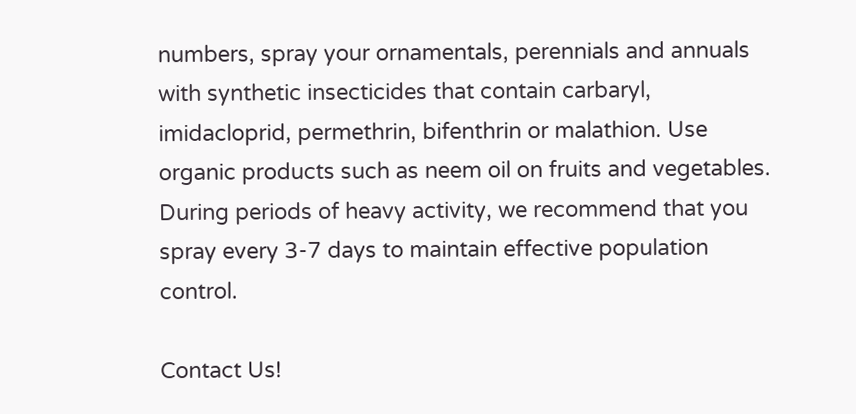numbers, spray your ornamentals, perennials and annuals with synthetic insecticides that contain carbaryl, imidacloprid, permethrin, bifenthrin or malathion. Use organic products such as neem oil on fruits and vegetables. During periods of heavy activity, we recommend that you spray every 3-7 days to maintain effective population control.

Contact Us!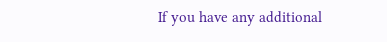If you have any additional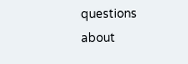questions about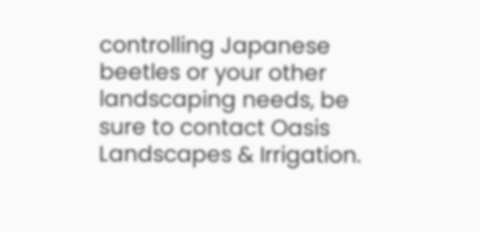controlling Japanese beetles or your other landscaping needs, be sure to contact Oasis Landscapes & Irrigation.